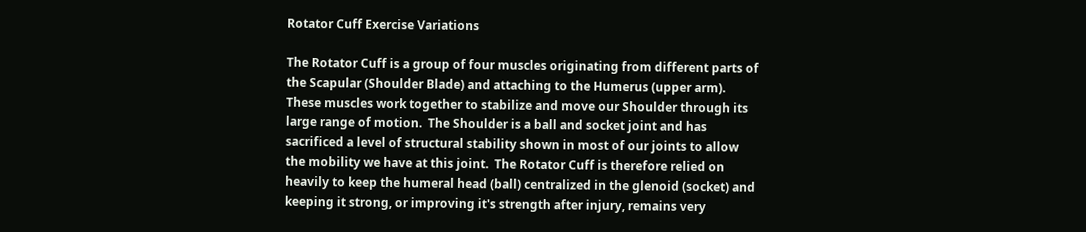Rotator Cuff Exercise Variations

The Rotator Cuff is a group of four muscles originating from different parts of the Scapular (Shoulder Blade) and attaching to the Humerus (upper arm).  These muscles work together to stabilize and move our Shoulder through its large range of motion.  The Shoulder is a ball and socket joint and has sacrificed a level of structural stability shown in most of our joints to allow the mobility we have at this joint.  The Rotator Cuff is therefore relied on heavily to keep the humeral head (ball) centralized in the glenoid (socket) and keeping it strong, or improving it's strength after injury, remains very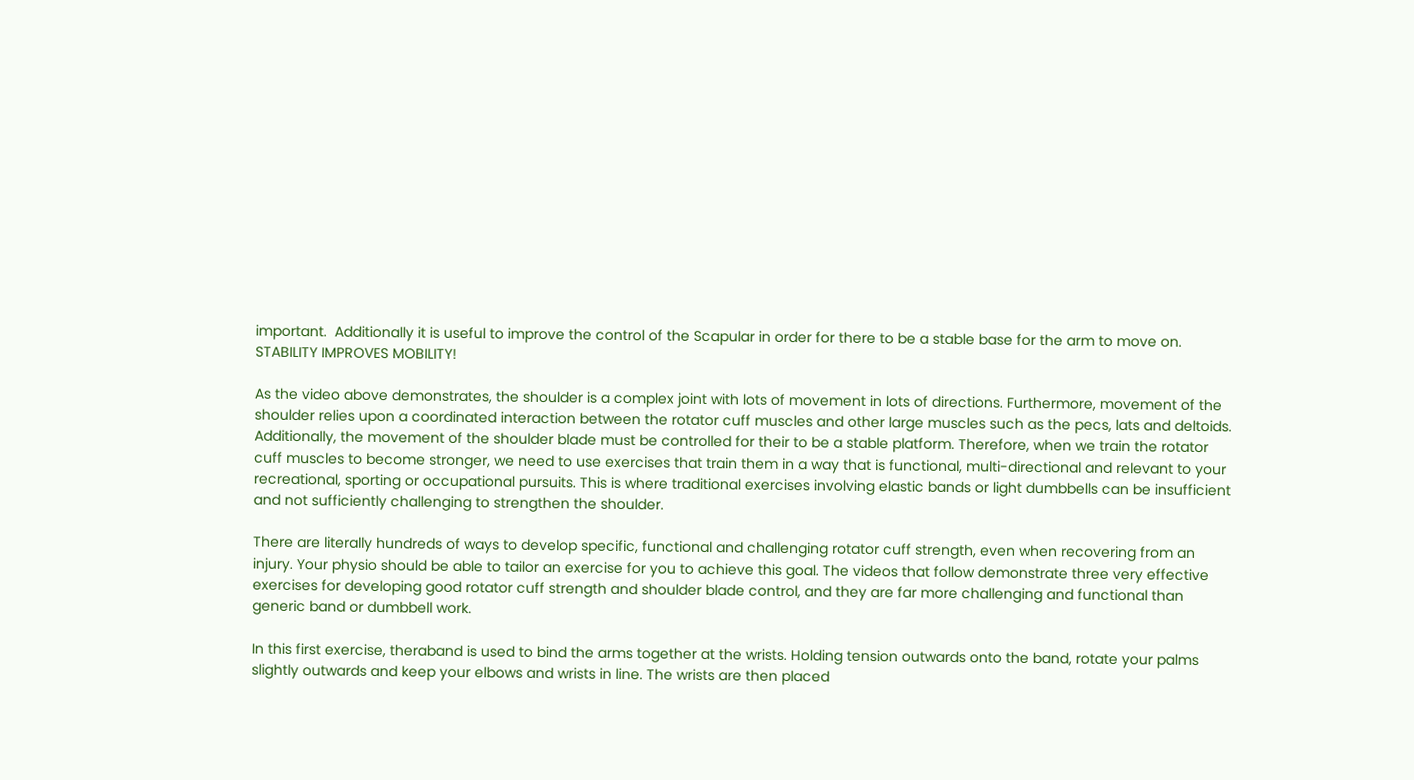important.  Additionally it is useful to improve the control of the Scapular in order for there to be a stable base for the arm to move on.  STABILITY IMPROVES MOBILITY!

As the video above demonstrates, the shoulder is a complex joint with lots of movement in lots of directions. Furthermore, movement of the shoulder relies upon a coordinated interaction between the rotator cuff muscles and other large muscles such as the pecs, lats and deltoids. Additionally, the movement of the shoulder blade must be controlled for their to be a stable platform. Therefore, when we train the rotator cuff muscles to become stronger, we need to use exercises that train them in a way that is functional, multi-directional and relevant to your recreational, sporting or occupational pursuits. This is where traditional exercises involving elastic bands or light dumbbells can be insufficient and not sufficiently challenging to strengthen the shoulder.

There are literally hundreds of ways to develop specific, functional and challenging rotator cuff strength, even when recovering from an injury. Your physio should be able to tailor an exercise for you to achieve this goal. The videos that follow demonstrate three very effective exercises for developing good rotator cuff strength and shoulder blade control, and they are far more challenging and functional than generic band or dumbbell work.

In this first exercise, theraband is used to bind the arms together at the wrists. Holding tension outwards onto the band, rotate your palms slightly outwards and keep your elbows and wrists in line. The wrists are then placed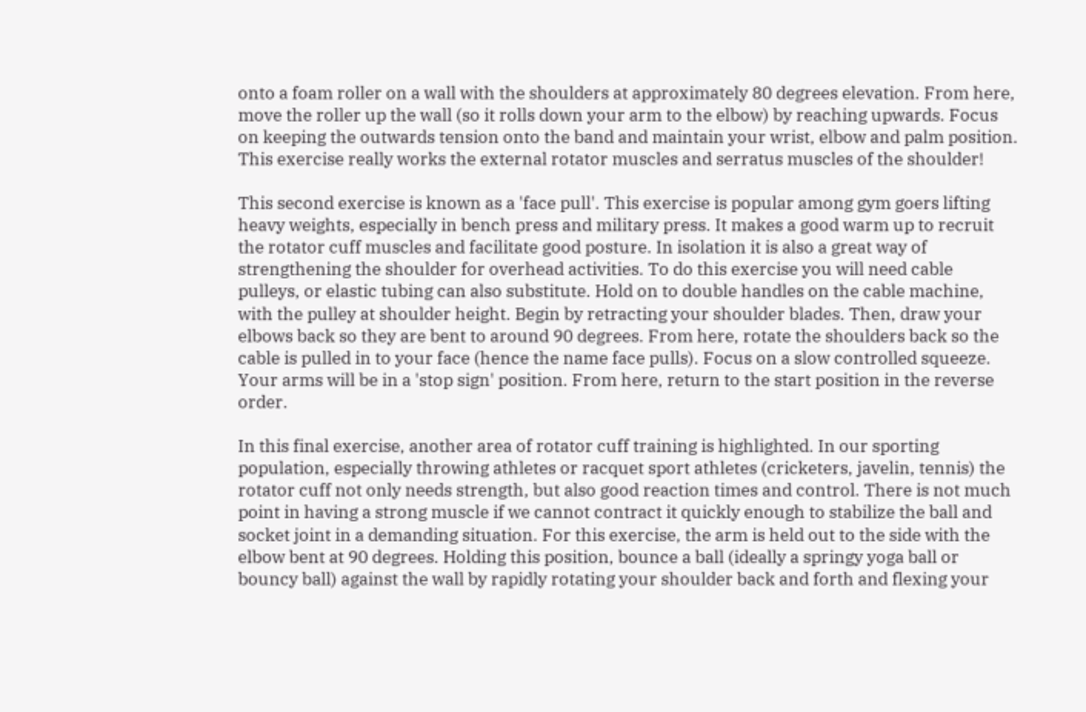onto a foam roller on a wall with the shoulders at approximately 80 degrees elevation. From here, move the roller up the wall (so it rolls down your arm to the elbow) by reaching upwards. Focus on keeping the outwards tension onto the band and maintain your wrist, elbow and palm position. This exercise really works the external rotator muscles and serratus muscles of the shoulder!

This second exercise is known as a 'face pull'. This exercise is popular among gym goers lifting heavy weights, especially in bench press and military press. It makes a good warm up to recruit the rotator cuff muscles and facilitate good posture. In isolation it is also a great way of strengthening the shoulder for overhead activities. To do this exercise you will need cable pulleys, or elastic tubing can also substitute. Hold on to double handles on the cable machine, with the pulley at shoulder height. Begin by retracting your shoulder blades. Then, draw your elbows back so they are bent to around 90 degrees. From here, rotate the shoulders back so the cable is pulled in to your face (hence the name face pulls). Focus on a slow controlled squeeze. Your arms will be in a 'stop sign' position. From here, return to the start position in the reverse order.

In this final exercise, another area of rotator cuff training is highlighted. In our sporting population, especially throwing athletes or racquet sport athletes (cricketers, javelin, tennis) the rotator cuff not only needs strength, but also good reaction times and control. There is not much point in having a strong muscle if we cannot contract it quickly enough to stabilize the ball and socket joint in a demanding situation. For this exercise, the arm is held out to the side with the elbow bent at 90 degrees. Holding this position, bounce a ball (ideally a springy yoga ball or bouncy ball) against the wall by rapidly rotating your shoulder back and forth and flexing your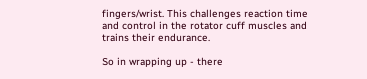fingers/wrist. This challenges reaction time and control in the rotator cuff muscles and trains their endurance.

So in wrapping up - there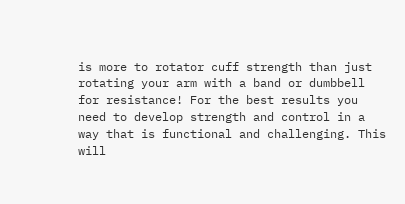is more to rotator cuff strength than just rotating your arm with a band or dumbbell for resistance! For the best results you need to develop strength and control in a way that is functional and challenging. This will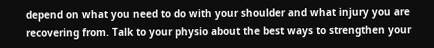depend on what you need to do with your shoulder and what injury you are recovering from. Talk to your physio about the best ways to strengthen your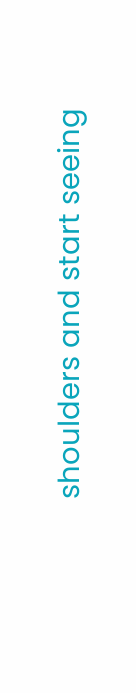shoulders and start seeing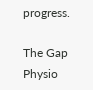progress.

The Gap Physio